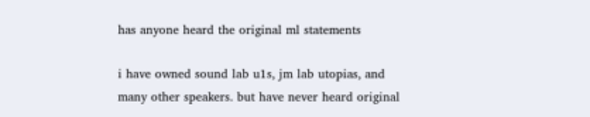has anyone heard the original ml statements

i have owned sound lab u1s, jm lab utopias, and many other speakers. but have never heard original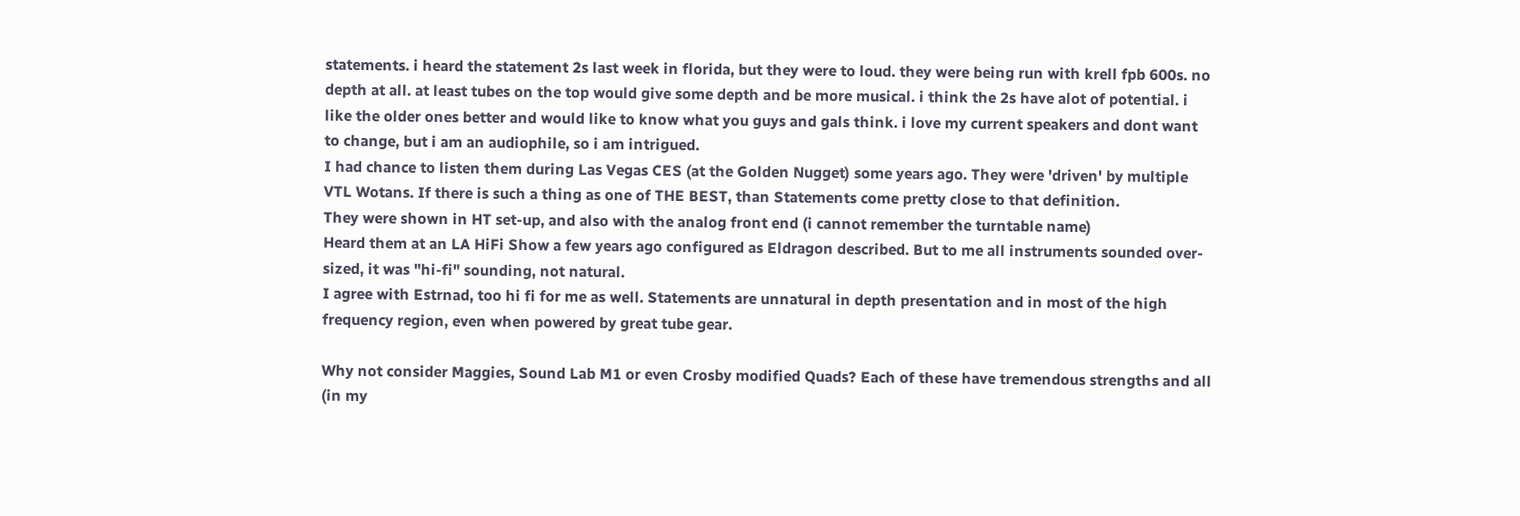statements. i heard the statement 2s last week in florida, but they were to loud. they were being run with krell fpb 600s. no depth at all. at least tubes on the top would give some depth and be more musical. i think the 2s have alot of potential. i like the older ones better and would like to know what you guys and gals think. i love my current speakers and dont want to change, but i am an audiophile, so i am intrigued.
I had chance to listen them during Las Vegas CES (at the Golden Nugget) some years ago. They were 'driven' by multiple VTL Wotans. If there is such a thing as one of THE BEST, than Statements come pretty close to that definition.
They were shown in HT set-up, and also with the analog front end (i cannot remember the turntable name)
Heard them at an LA HiFi Show a few years ago configured as Eldragon described. But to me all instruments sounded over-sized, it was "hi-fi" sounding, not natural.
I agree with Estrnad, too hi fi for me as well. Statements are unnatural in depth presentation and in most of the high frequency region, even when powered by great tube gear.

Why not consider Maggies, Sound Lab M1 or even Crosby modified Quads? Each of these have tremendous strengths and all (in my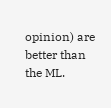opinion) are better than the ML.